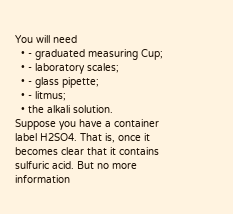You will need
  • - graduated measuring Cup;
  • - laboratory scales;
  • - glass pipette;
  • - litmus;
  • the alkali solution.
Suppose you have a container label H2SO4. That is, once it becomes clear that it contains sulfuric acid. But no more information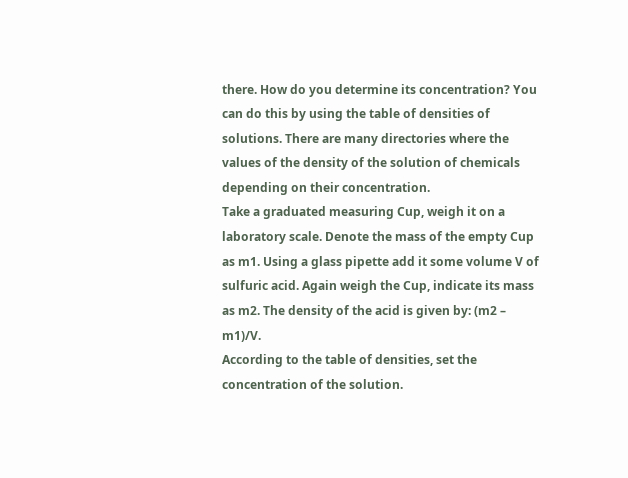there. How do you determine its concentration? You can do this by using the table of densities of solutions. There are many directories where the values of the density of the solution of chemicals depending on their concentration.
Take a graduated measuring Cup, weigh it on a laboratory scale. Denote the mass of the empty Cup as m1. Using a glass pipette add it some volume V of sulfuric acid. Again weigh the Cup, indicate its mass as m2. The density of the acid is given by: (m2 – m1)/V.
According to the table of densities, set the concentration of the solution.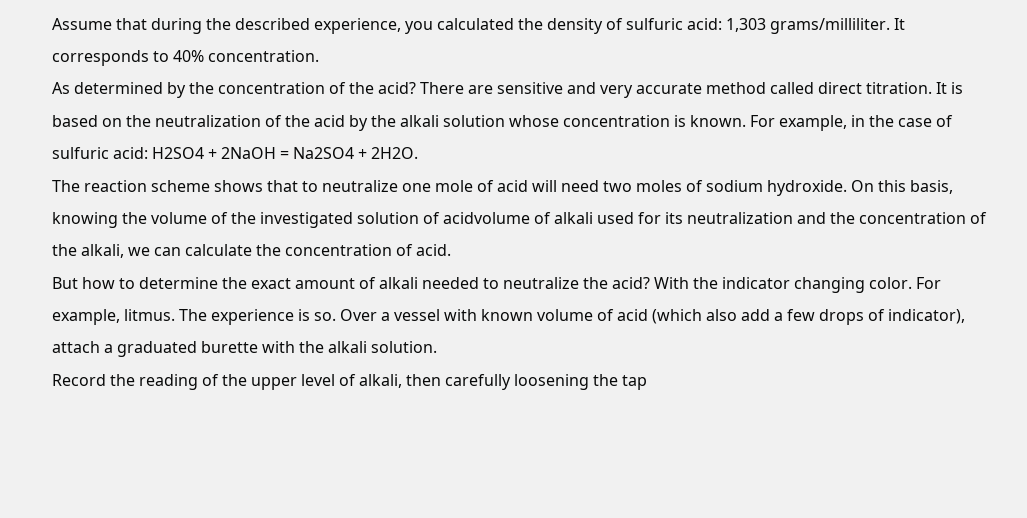Assume that during the described experience, you calculated the density of sulfuric acid: 1,303 grams/milliliter. It corresponds to 40% concentration.
As determined by the concentration of the acid? There are sensitive and very accurate method called direct titration. It is based on the neutralization of the acid by the alkali solution whose concentration is known. For example, in the case of sulfuric acid: H2SO4 + 2NaOH = Na2SO4 + 2H2O.
The reaction scheme shows that to neutralize one mole of acid will need two moles of sodium hydroxide. On this basis, knowing the volume of the investigated solution of acidvolume of alkali used for its neutralization and the concentration of the alkali, we can calculate the concentration of acid.
But how to determine the exact amount of alkali needed to neutralize the acid? With the indicator changing color. For example, litmus. The experience is so. Over a vessel with known volume of acid (which also add a few drops of indicator), attach a graduated burette with the alkali solution.
Record the reading of the upper level of alkali, then carefully loosening the tap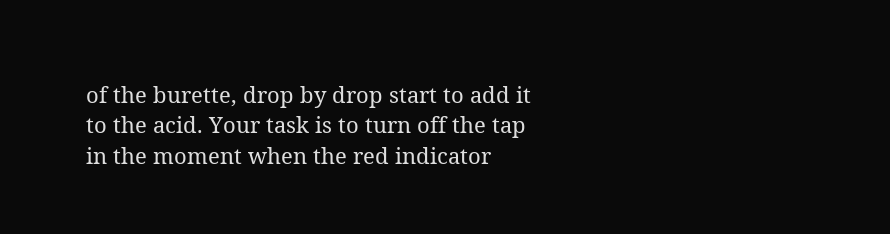of the burette, drop by drop start to add it to the acid. Your task is to turn off the tap in the moment when the red indicator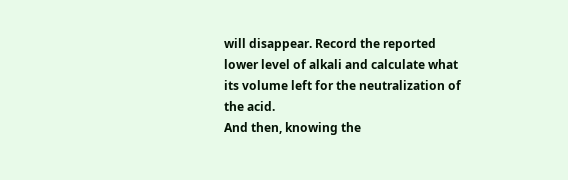will disappear. Record the reported lower level of alkali and calculate what its volume left for the neutralization of the acid.
And then, knowing the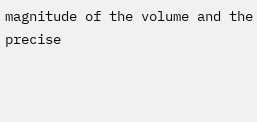magnitude of the volume and the precise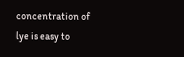concentration of lye is easy to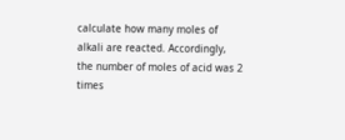calculate how many moles of alkali are reacted. Accordingly, the number of moles of acid was 2 times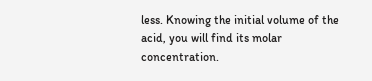less. Knowing the initial volume of the acid, you will find its molar concentration.